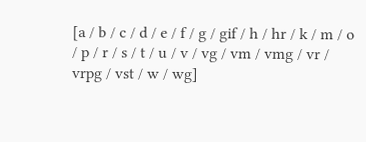[a / b / c / d / e / f / g / gif / h / hr / k / m / o / p / r / s / t / u / v / vg / vm / vmg / vr / vrpg / vst / w / wg]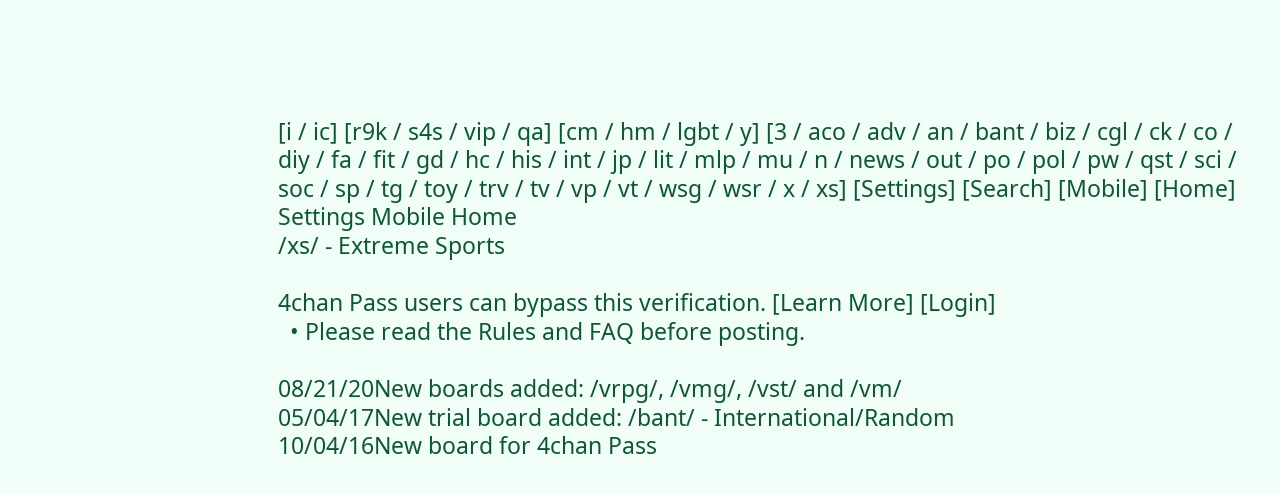[i / ic] [r9k / s4s / vip / qa] [cm / hm / lgbt / y] [3 / aco / adv / an / bant / biz / cgl / ck / co / diy / fa / fit / gd / hc / his / int / jp / lit / mlp / mu / n / news / out / po / pol / pw / qst / sci / soc / sp / tg / toy / trv / tv / vp / vt / wsg / wsr / x / xs] [Settings] [Search] [Mobile] [Home]
Settings Mobile Home
/xs/ - Extreme Sports

4chan Pass users can bypass this verification. [Learn More] [Login]
  • Please read the Rules and FAQ before posting.

08/21/20New boards added: /vrpg/, /vmg/, /vst/ and /vm/
05/04/17New trial board added: /bant/ - International/Random
10/04/16New board for 4chan Pass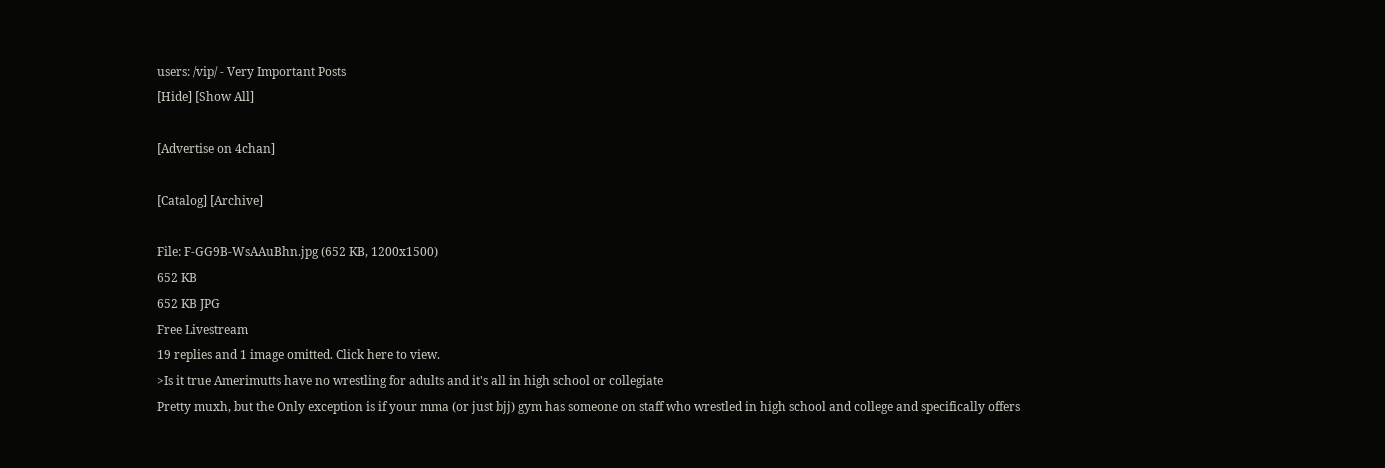users: /vip/ - Very Important Posts
[Hide] [Show All]

[Advertise on 4chan]

[Catalog] [Archive]

File: F-GG9B-WsAAuBhn.jpg (652 KB, 1200x1500)
652 KB
652 KB JPG
Free Livestream
19 replies and 1 image omitted. Click here to view.
>Is it true Amerimutts have no wrestling for adults and it's all in high school or collegiate
Pretty muxh, but the Only exception is if your mma (or just bjj) gym has someone on staff who wrestled in high school and college and specifically offers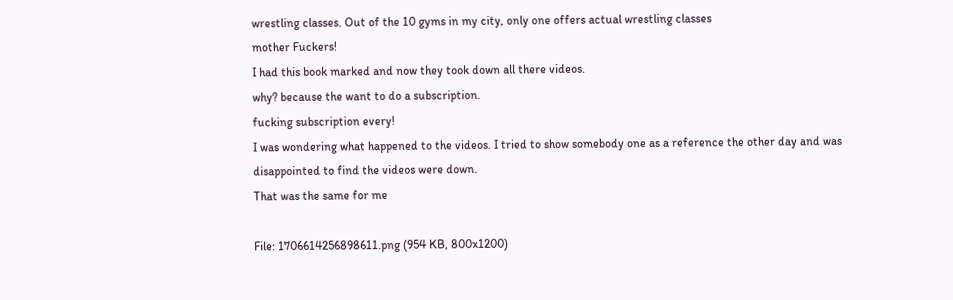wrestling classes. Out of the 10 gyms in my city, only one offers actual wrestling classes
mother Fuckers!
I had this book marked and now they took down all there videos.
why? because the want to do a subscription.
fucking subscription every!
I was wondering what happened to the videos. I tried to show somebody one as a reference the other day and was disappointed to find the videos were down.
That was the same for me

File: 1706614256898611.png (954 KB, 800x1200)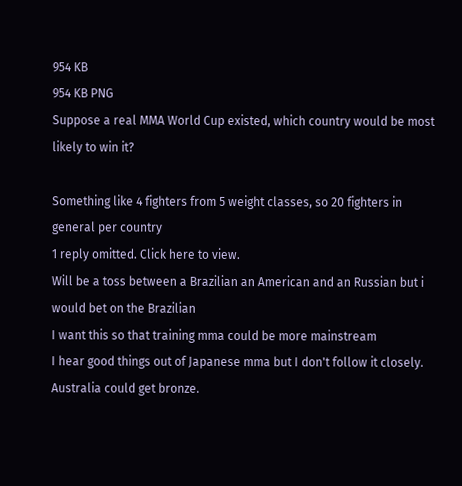954 KB
954 KB PNG
Suppose a real MMA World Cup existed, which country would be most likely to win it?

Something like 4 fighters from 5 weight classes, so 20 fighters in general per country
1 reply omitted. Click here to view.
Will be a toss between a Brazilian an American and an Russian but i would bet on the Brazilian
I want this so that training mma could be more mainstream
I hear good things out of Japanese mma but I don't follow it closely.
Australia could get bronze.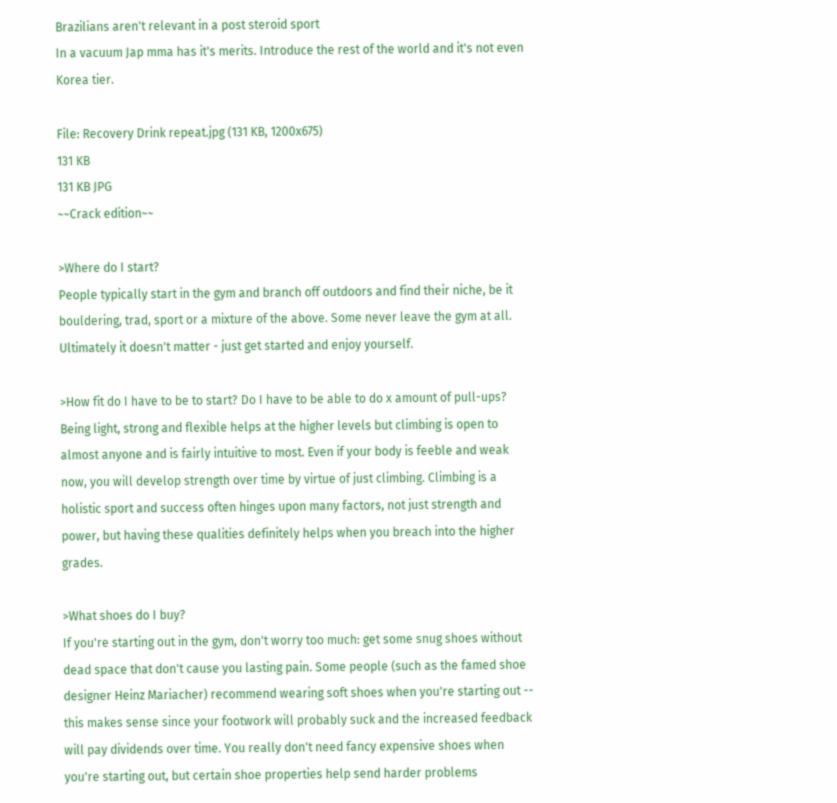Brazilians aren't relevant in a post steroid sport
In a vacuum Jap mma has it's merits. Introduce the rest of the world and it's not even Korea tier.

File: Recovery Drink repeat.jpg (131 KB, 1200x675)
131 KB
131 KB JPG
~~Crack edition~~

>Where do I start?
People typically start in the gym and branch off outdoors and find their niche, be it bouldering, trad, sport or a mixture of the above. Some never leave the gym at all. Ultimately it doesn't matter - just get started and enjoy yourself.

>How fit do I have to be to start? Do I have to be able to do x amount of pull-ups?
Being light, strong and flexible helps at the higher levels but climbing is open to almost anyone and is fairly intuitive to most. Even if your body is feeble and weak now, you will develop strength over time by virtue of just climbing. Climbing is a holistic sport and success often hinges upon many factors, not just strength and power, but having these qualities definitely helps when you breach into the higher grades.

>What shoes do I buy?
If you're starting out in the gym, don't worry too much: get some snug shoes without dead space that don't cause you lasting pain. Some people (such as the famed shoe designer Heinz Mariacher) recommend wearing soft shoes when you're starting out -- this makes sense since your footwork will probably suck and the increased feedback will pay dividends over time. You really don't need fancy expensive shoes when you're starting out, but certain shoe properties help send harder problems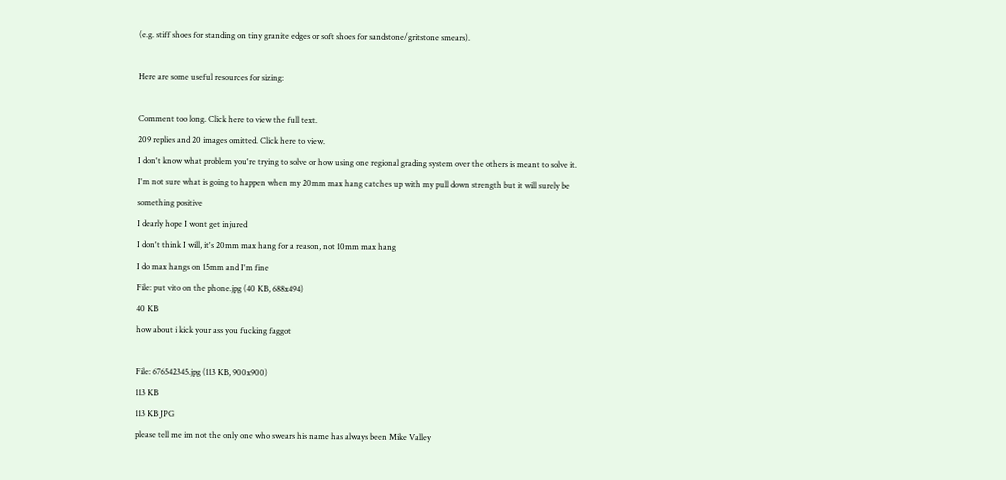(e.g. stiff shoes for standing on tiny granite edges or soft shoes for sandstone/gritstone smears).

Here are some useful resources for sizing:

Comment too long. Click here to view the full text.
209 replies and 20 images omitted. Click here to view.
I don't know what problem you're trying to solve or how using one regional grading system over the others is meant to solve it.
I'm not sure what is going to happen when my 20mm max hang catches up with my pull down strength but it will surely be something positive
I dearly hope I wont get injured
I don't think I will, it's 20mm max hang for a reason, not 10mm max hang
I do max hangs on 15mm and I'm fine
File: put vito on the phone.jpg (40 KB, 688x494)
40 KB
how about i kick your ass you fucking faggot

File: 676542345.jpg (113 KB, 900x900)
113 KB
113 KB JPG
please tell me im not the only one who swears his name has always been Mike Valley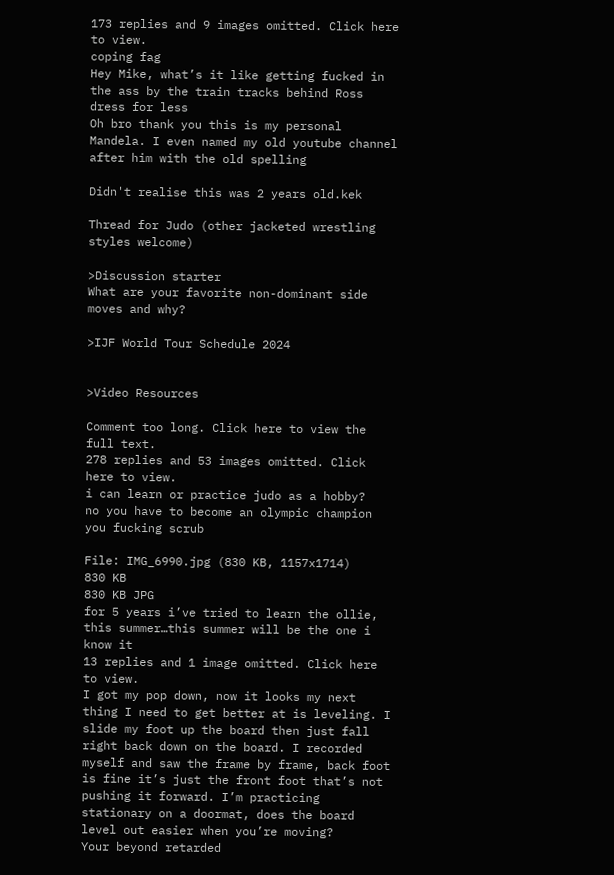173 replies and 9 images omitted. Click here to view.
coping fag
Hey Mike, what’s it like getting fucked in the ass by the train tracks behind Ross dress for less
Oh bro thank you this is my personal Mandela. I even named my old youtube channel after him with the old spelling

Didn't realise this was 2 years old.kek

Thread for Judo (other jacketed wrestling styles welcome)

>Discussion starter
What are your favorite non-dominant side moves and why?

>IJF World Tour Schedule 2024


>Video Resources

Comment too long. Click here to view the full text.
278 replies and 53 images omitted. Click here to view.
i can learn or practice judo as a hobby?
no you have to become an olympic champion you fucking scrub

File: IMG_6990.jpg (830 KB, 1157x1714)
830 KB
830 KB JPG
for 5 years i’ve tried to learn the ollie, this summer…this summer will be the one i know it
13 replies and 1 image omitted. Click here to view.
I got my pop down, now it looks my next thing I need to get better at is leveling. I slide my foot up the board then just fall right back down on the board. I recorded myself and saw the frame by frame, back foot is fine it’s just the front foot that’s not pushing it forward. I’m practicing stationary on a doormat, does the board level out easier when you’re moving?
Your beyond retarded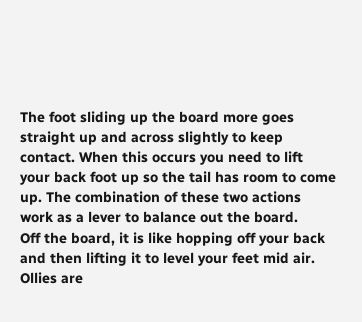The foot sliding up the board more goes straight up and across slightly to keep contact. When this occurs you need to lift your back foot up so the tail has room to come up. The combination of these two actions work as a lever to balance out the board.
Off the board, it is like hopping off your back and then lifting it to level your feet mid air.
Ollies are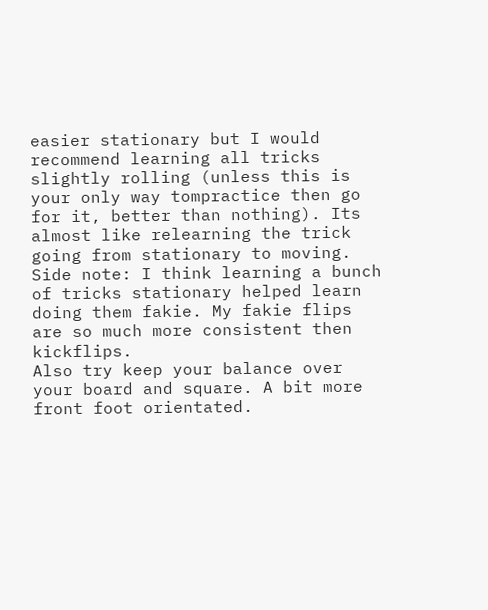easier stationary but I would recommend learning all tricks slightly rolling (unless this is your only way tompractice then go for it, better than nothing). Its almost like relearning the trick going from stationary to moving.
Side note: I think learning a bunch of tricks stationary helped learn doing them fakie. My fakie flips are so much more consistent then kickflips.
Also try keep your balance over your board and square. A bit more front foot orientated.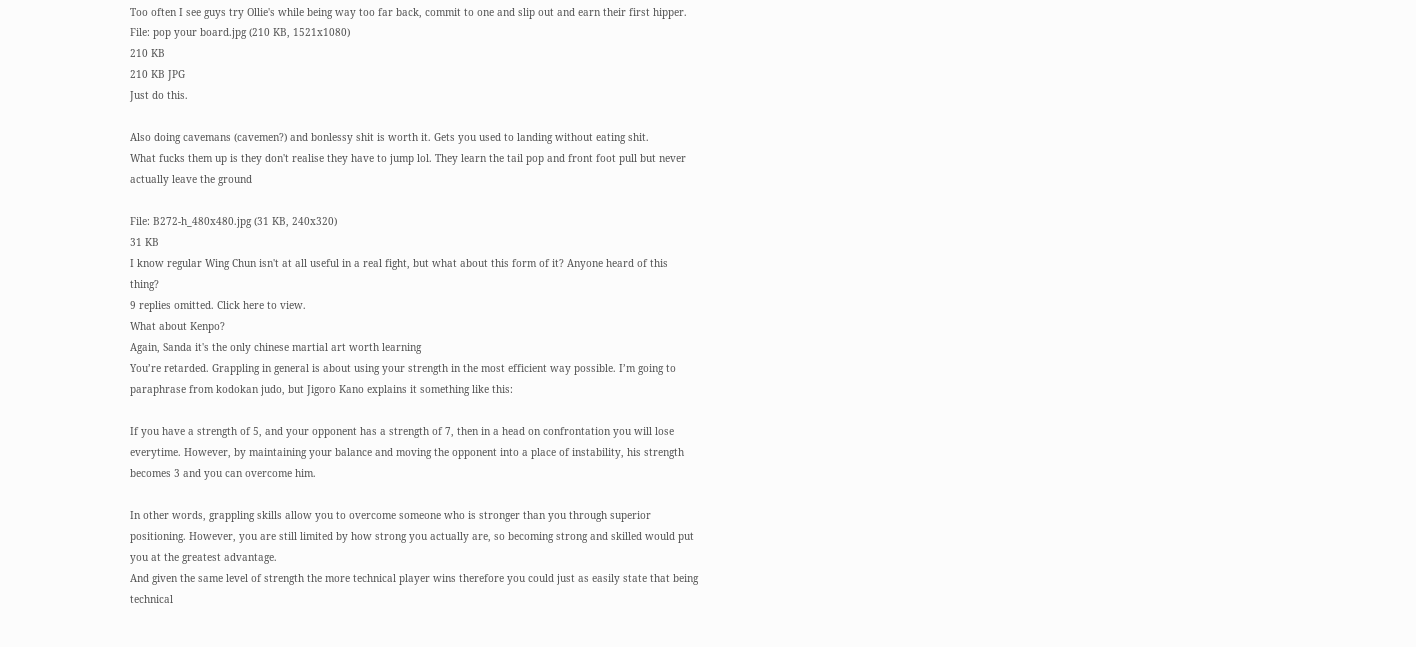Too often I see guys try Ollie's while being way too far back, commit to one and slip out and earn their first hipper.
File: pop your board.jpg (210 KB, 1521x1080)
210 KB
210 KB JPG
Just do this.

Also doing cavemans (cavemen?) and bonlessy shit is worth it. Gets you used to landing without eating shit.
What fucks them up is they don't realise they have to jump lol. They learn the tail pop and front foot pull but never actually leave the ground

File: B272-h_480x480.jpg (31 KB, 240x320)
31 KB
I know regular Wing Chun isn't at all useful in a real fight, but what about this form of it? Anyone heard of this thing?
9 replies omitted. Click here to view.
What about Kenpo?
Again, Sanda it's the only chinese martial art worth learning
You’re retarded. Grappling in general is about using your strength in the most efficient way possible. I’m going to paraphrase from kodokan judo, but Jigoro Kano explains it something like this:

If you have a strength of 5, and your opponent has a strength of 7, then in a head on confrontation you will lose everytime. However, by maintaining your balance and moving the opponent into a place of instability, his strength becomes 3 and you can overcome him.

In other words, grappling skills allow you to overcome someone who is stronger than you through superior positioning. However, you are still limited by how strong you actually are, so becoming strong and skilled would put you at the greatest advantage.
And given the same level of strength the more technical player wins therefore you could just as easily state that being technical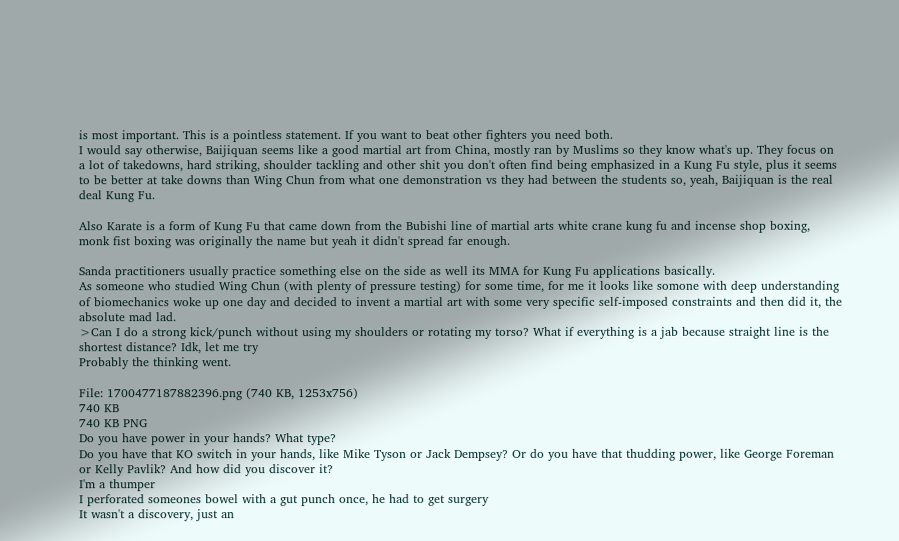is most important. This is a pointless statement. If you want to beat other fighters you need both.
I would say otherwise, Baijiquan seems like a good martial art from China, mostly ran by Muslims so they know what's up. They focus on a lot of takedowns, hard striking, shoulder tackling and other shit you don't often find being emphasized in a Kung Fu style, plus it seems to be better at take downs than Wing Chun from what one demonstration vs they had between the students so, yeah, Baijiquan is the real deal Kung Fu.

Also Karate is a form of Kung Fu that came down from the Bubishi line of martial arts white crane kung fu and incense shop boxing, monk fist boxing was originally the name but yeah it didn't spread far enough.

Sanda practitioners usually practice something else on the side as well its MMA for Kung Fu applications basically.
As someone who studied Wing Chun (with plenty of pressure testing) for some time, for me it looks like somone with deep understanding of biomechanics woke up one day and decided to invent a martial art with some very specific self-imposed constraints and then did it, the absolute mad lad.
>Can I do a strong kick/punch without using my shoulders or rotating my torso? What if everything is a jab because straight line is the shortest distance? Idk, let me try
Probably the thinking went.

File: 1700477187882396.png (740 KB, 1253x756)
740 KB
740 KB PNG
Do you have power in your hands? What type?
Do you have that KO switch in your hands, like Mike Tyson or Jack Dempsey? Or do you have that thudding power, like George Foreman or Kelly Pavlik? And how did you discover it?
I'm a thumper
I perforated someones bowel with a gut punch once, he had to get surgery
It wasn't a discovery, just an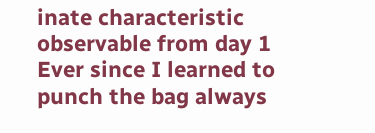inate characteristic observable from day 1
Ever since I learned to punch the bag always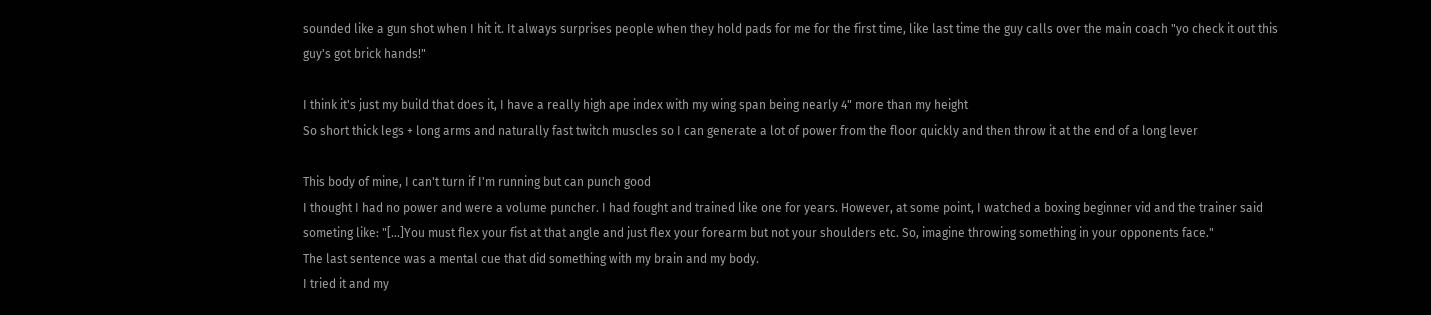sounded like a gun shot when I hit it. It always surprises people when they hold pads for me for the first time, like last time the guy calls over the main coach "yo check it out this guy's got brick hands!"

I think it's just my build that does it, I have a really high ape index with my wing span being nearly 4" more than my height
So short thick legs + long arms and naturally fast twitch muscles so I can generate a lot of power from the floor quickly and then throw it at the end of a long lever

This body of mine, I can't turn if I'm running but can punch good
I thought I had no power and were a volume puncher. I had fought and trained like one for years. However, at some point, I watched a boxing beginner vid and the trainer said someting like: "[...]You must flex your fist at that angle and just flex your forearm but not your shoulders etc. So, imagine throwing something in your opponents face."
The last sentence was a mental cue that did something with my brain and my body.
I tried it and my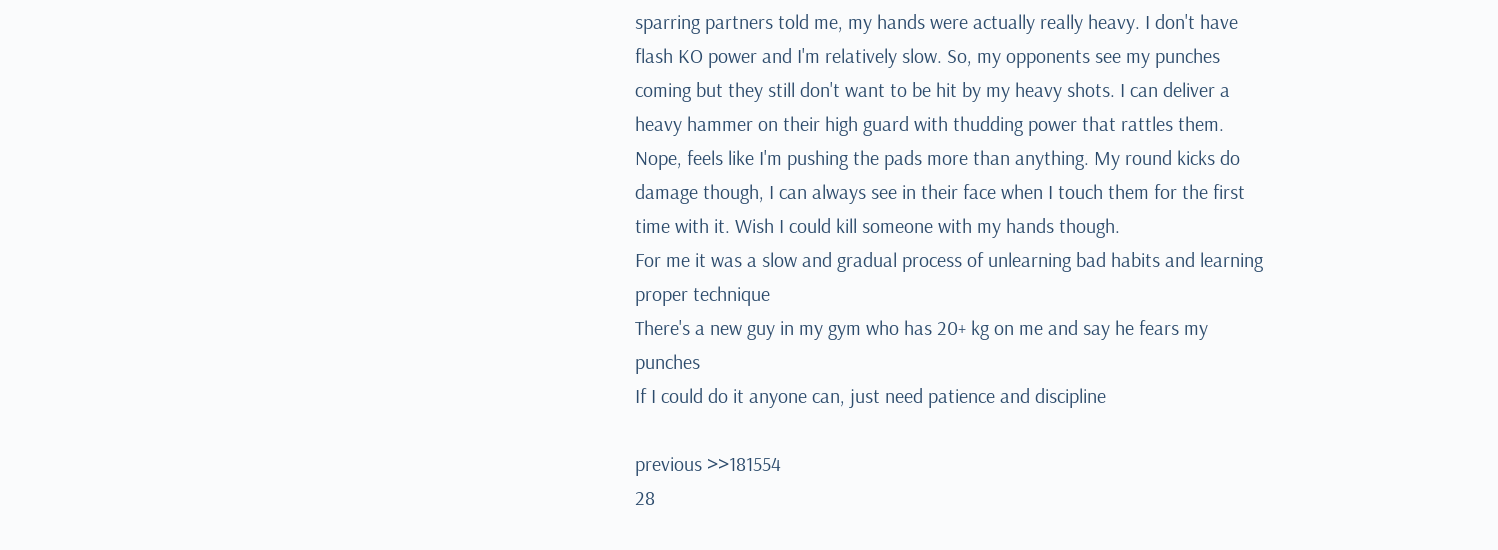sparring partners told me, my hands were actually really heavy. I don't have flash KO power and I'm relatively slow. So, my opponents see my punches coming but they still don't want to be hit by my heavy shots. I can deliver a heavy hammer on their high guard with thudding power that rattles them.
Nope, feels like I'm pushing the pads more than anything. My round kicks do damage though, I can always see in their face when I touch them for the first time with it. Wish I could kill someone with my hands though.
For me it was a slow and gradual process of unlearning bad habits and learning proper technique
There's a new guy in my gym who has 20+ kg on me and say he fears my punches
If I could do it anyone can, just need patience and discipline

previous >>181554
28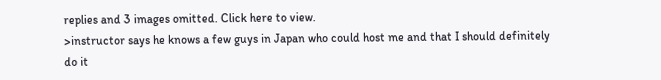replies and 3 images omitted. Click here to view.
>instructor says he knows a few guys in Japan who could host me and that I should definitely do it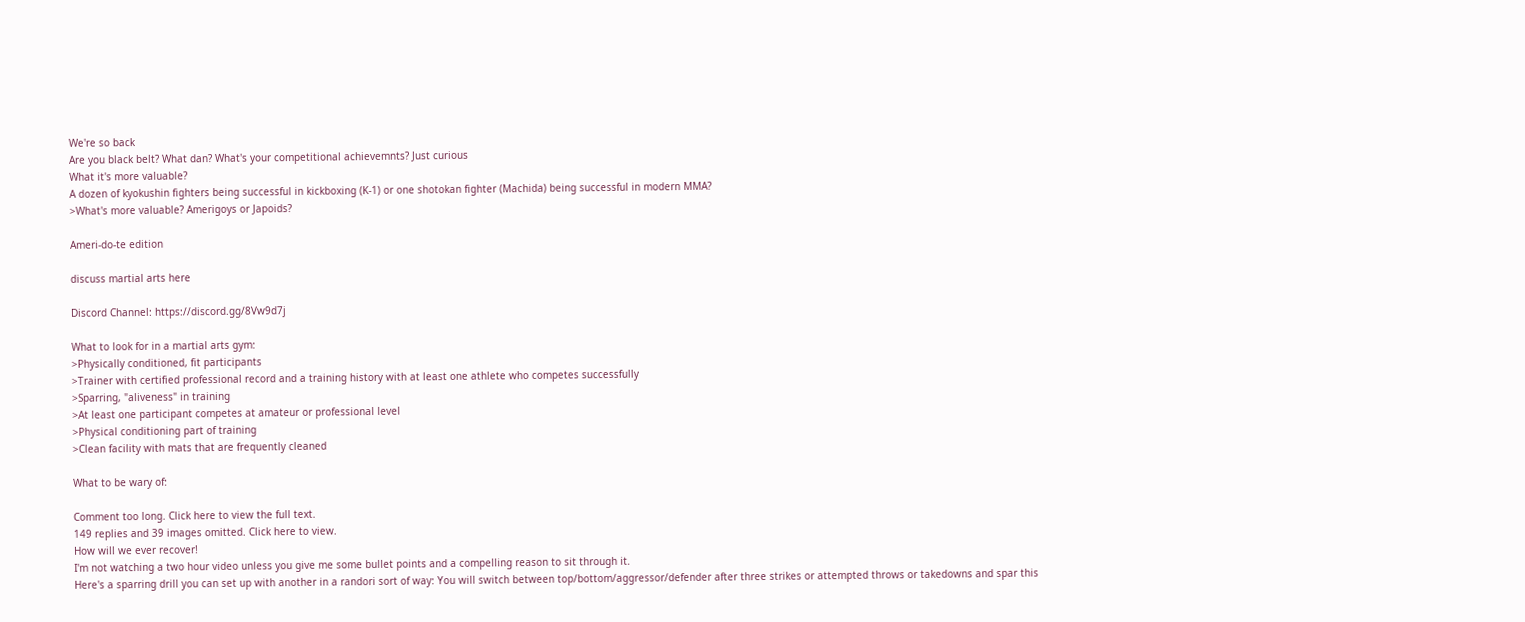We're so back
Are you black belt? What dan? What's your competitional achievemnts? Just curious
What it's more valuable?
A dozen of kyokushin fighters being successful in kickboxing (K-1) or one shotokan fighter (Machida) being successful in modern MMA?
>What's more valuable? Amerigoys or Japoids?

Ameri-do-te edition

discuss martial arts here

Discord Channel: https://discord.gg/8Vw9d7j

What to look for in a martial arts gym:
>Physically conditioned, fit participants
>Trainer with certified professional record and a training history with at least one athlete who competes successfully
>Sparring, "aliveness" in training
>At least one participant competes at amateur or professional level
>Physical conditioning part of training
>Clean facility with mats that are frequently cleaned

What to be wary of:

Comment too long. Click here to view the full text.
149 replies and 39 images omitted. Click here to view.
How will we ever recover!
I'm not watching a two hour video unless you give me some bullet points and a compelling reason to sit through it.
Here's a sparring drill you can set up with another in a randori sort of way: You will switch between top/bottom/aggressor/defender after three strikes or attempted throws or takedowns and spar this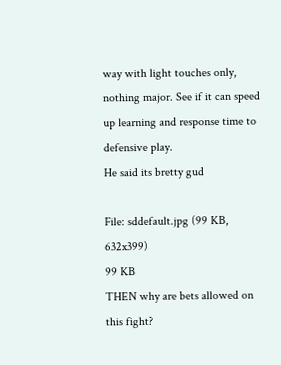way with light touches only, nothing major. See if it can speed up learning and response time to defensive play.
He said its bretty gud

File: sddefault.jpg (99 KB, 632x399)
99 KB
THEN why are bets allowed on this fight?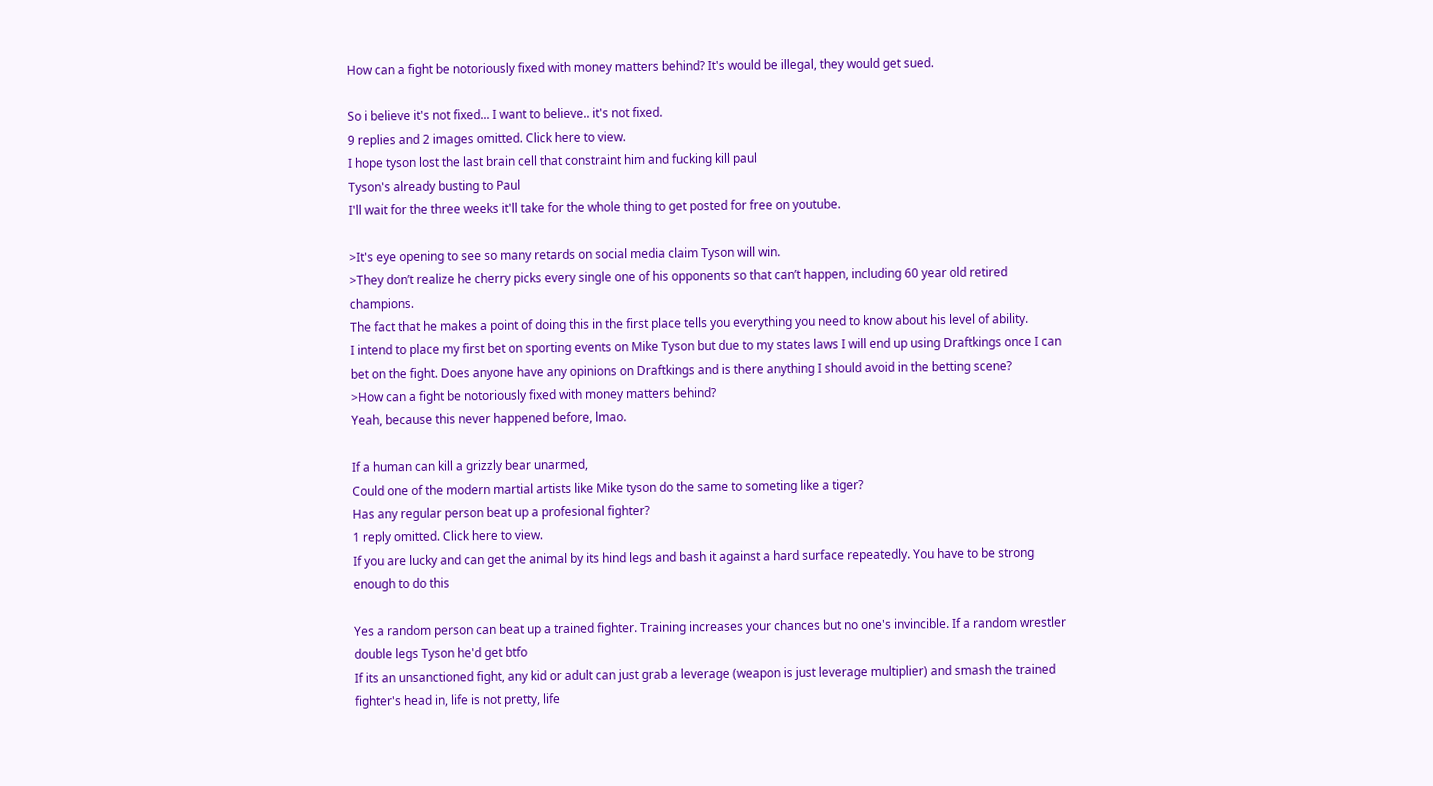How can a fight be notoriously fixed with money matters behind? It's would be illegal, they would get sued.

So i believe it's not fixed... I want to believe.. it's not fixed.
9 replies and 2 images omitted. Click here to view.
I hope tyson lost the last brain cell that constraint him and fucking kill paul
Tyson's already busting to Paul
I'll wait for the three weeks it'll take for the whole thing to get posted for free on youtube.

>It's eye opening to see so many retards on social media claim Tyson will win.
>They don’t realize he cherry picks every single one of his opponents so that can’t happen, including 60 year old retired champions.
The fact that he makes a point of doing this in the first place tells you everything you need to know about his level of ability.
I intend to place my first bet on sporting events on Mike Tyson but due to my states laws I will end up using Draftkings once I can bet on the fight. Does anyone have any opinions on Draftkings and is there anything I should avoid in the betting scene?
>How can a fight be notoriously fixed with money matters behind?
Yeah, because this never happened before, lmao.

If a human can kill a grizzly bear unarmed,
Could one of the modern martial artists like Mike tyson do the same to someting like a tiger?
Has any regular person beat up a profesional fighter?
1 reply omitted. Click here to view.
If you are lucky and can get the animal by its hind legs and bash it against a hard surface repeatedly. You have to be strong enough to do this

Yes a random person can beat up a trained fighter. Training increases your chances but no one's invincible. If a random wrestler double legs Tyson he'd get btfo
If its an unsanctioned fight, any kid or adult can just grab a leverage (weapon is just leverage multiplier) and smash the trained fighter's head in, life is not pretty, life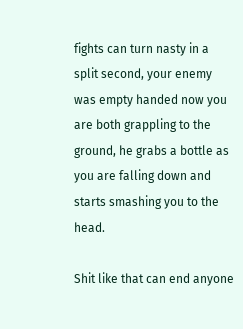fights can turn nasty in a split second, your enemy was empty handed now you are both grappling to the ground, he grabs a bottle as you are falling down and starts smashing you to the head.

Shit like that can end anyone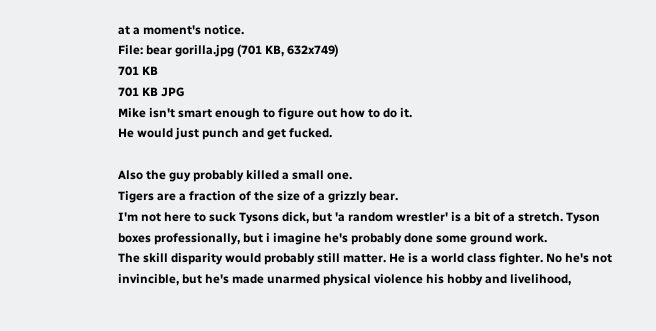at a moment's notice.
File: bear gorilla.jpg (701 KB, 632x749)
701 KB
701 KB JPG
Mike isn't smart enough to figure out how to do it.
He would just punch and get fucked.

Also the guy probably killed a small one.
Tigers are a fraction of the size of a grizzly bear.
I'm not here to suck Tysons dick, but 'a random wrestler' is a bit of a stretch. Tyson boxes professionally, but i imagine he's probably done some ground work.
The skill disparity would probably still matter. He is a world class fighter. No he's not invincible, but he's made unarmed physical violence his hobby and livelihood,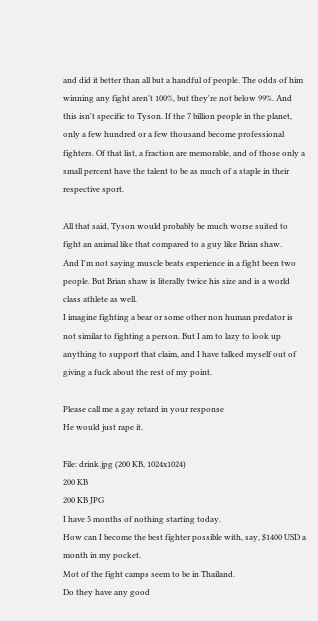and did it better than all but a handful of people. The odds of him winning any fight aren't 100%, but they're not below 99%. And this isn't specific to Tyson. If the 7 billion people in the planet, only a few hundred or a few thousand become professional fighters. Of that list, a fraction are memorable, and of those only a small percent have the talent to be as much of a staple in their respective sport.

All that said, Tyson would probably be much worse suited to fight an animal like that compared to a guy like Brian shaw.
And I'm not saying muscle beats experience in a fight been two people. But Brian shaw is literally twice his size and is a world class athlete as well.
I imagine fighting a bear or some other non human predator is not similar to fighting a person. But I am to lazy to look up anything to support that claim, and I have talked myself out of giving a fuck about the rest of my point.

Please call me a gay retard in your response
He would just rape it.

File: drink.jpg (200 KB, 1024x1024)
200 KB
200 KB JPG
I have 5 months of nothing starting today.
How can I become the best fighter possible with, say, $1400 USD a month in my pocket.
Mot of the fight camps seem to be in Thailand.
Do they have any good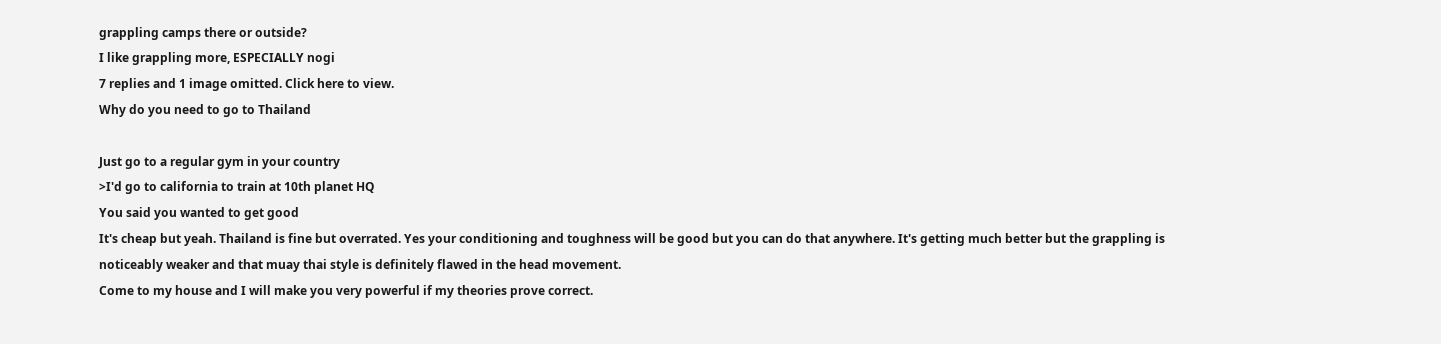grappling camps there or outside?
I like grappling more, ESPECIALLY nogi
7 replies and 1 image omitted. Click here to view.
Why do you need to go to Thailand

Just go to a regular gym in your country
>I'd go to california to train at 10th planet HQ
You said you wanted to get good
It's cheap but yeah. Thailand is fine but overrated. Yes your conditioning and toughness will be good but you can do that anywhere. It's getting much better but the grappling is noticeably weaker and that muay thai style is definitely flawed in the head movement.
Come to my house and I will make you very powerful if my theories prove correct.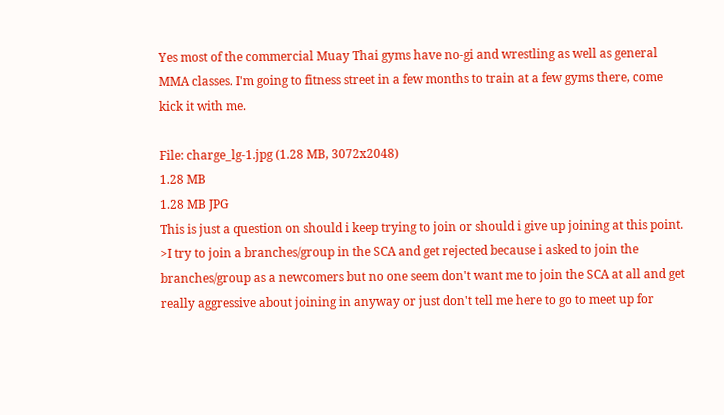Yes most of the commercial Muay Thai gyms have no-gi and wrestling as well as general MMA classes. I'm going to fitness street in a few months to train at a few gyms there, come kick it with me.

File: charge_lg-1.jpg (1.28 MB, 3072x2048)
1.28 MB
1.28 MB JPG
This is just a question on should i keep trying to join or should i give up joining at this point.
>I try to join a branches/group in the SCA and get rejected because i asked to join the branches/group as a newcomers but no one seem don't want me to join the SCA at all and get really aggressive about joining in anyway or just don't tell me here to go to meet up for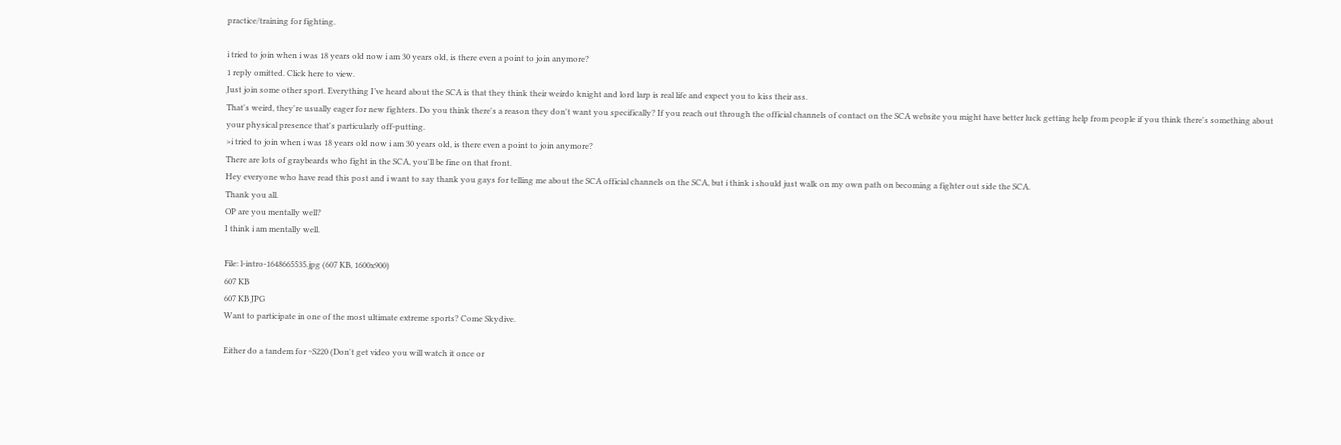practice/training for fighting.

i tried to join when i was 18 years old now i am 30 years old, is there even a point to join anymore?
1 reply omitted. Click here to view.
Just join some other sport. Everything I’ve heard about the SCA is that they think their weirdo knight and lord larp is real life and expect you to kiss their ass.
That's weird, they're usually eager for new fighters. Do you think there's a reason they don't want you specifically? If you reach out through the official channels of contact on the SCA website you might have better luck getting help from people if you think there's something about your physical presence that's particularly off-putting.
>i tried to join when i was 18 years old now i am 30 years old, is there even a point to join anymore?
There are lots of graybeards who fight in the SCA, you'll be fine on that front.
Hey everyone who have read this post and i want to say thank you gays for telling me about the SCA official channels on the SCA, but i think i should just walk on my own path on becoming a fighter out side the SCA.
Thank you all.
OP are you mentally well?
I think i am mentally well.

File: l-intro-1648665535.jpg (607 KB, 1600x900)
607 KB
607 KB JPG
Want to participate in one of the most ultimate extreme sports? Come Skydive.

Either do a tandem for ~S220 (Don't get video you will watch it once or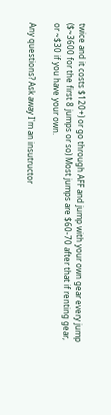twice and it costs $120+) or go through AFF and jump with your own gear every jump ($~3600 for the first 8 jumps or so) Most jumps are $60-70 after that if renting gear, or ~$30 if you have your own.

Any questions? Ask away I'm an insutructor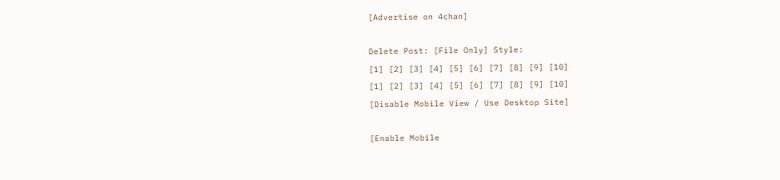[Advertise on 4chan]

Delete Post: [File Only] Style:
[1] [2] [3] [4] [5] [6] [7] [8] [9] [10]
[1] [2] [3] [4] [5] [6] [7] [8] [9] [10]
[Disable Mobile View / Use Desktop Site]

[Enable Mobile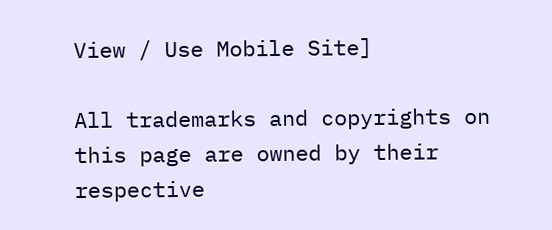View / Use Mobile Site]

All trademarks and copyrights on this page are owned by their respective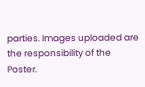parties. Images uploaded are the responsibility of the Poster.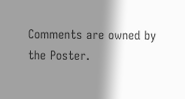Comments are owned by the Poster.